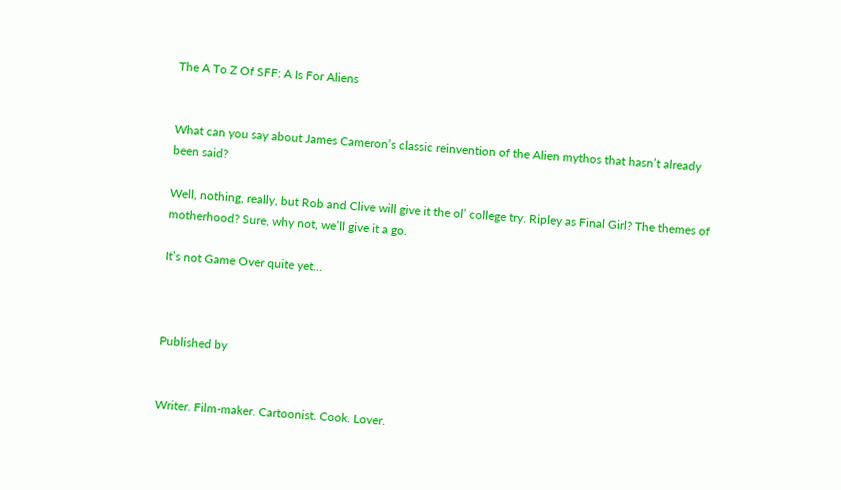The A To Z Of SFF: A Is For Aliens


What can you say about James Cameron’s classic reinvention of the Alien mythos that hasn’t already been said?

Well, nothing, really, but Rob and Clive will give it the ol’ college try. Ripley as Final Girl? The themes of motherhood? Sure, why not, we’ll give it a go.

It’s not Game Over quite yet…



Published by


Writer. Film-maker. Cartoonist. Cook. Lover.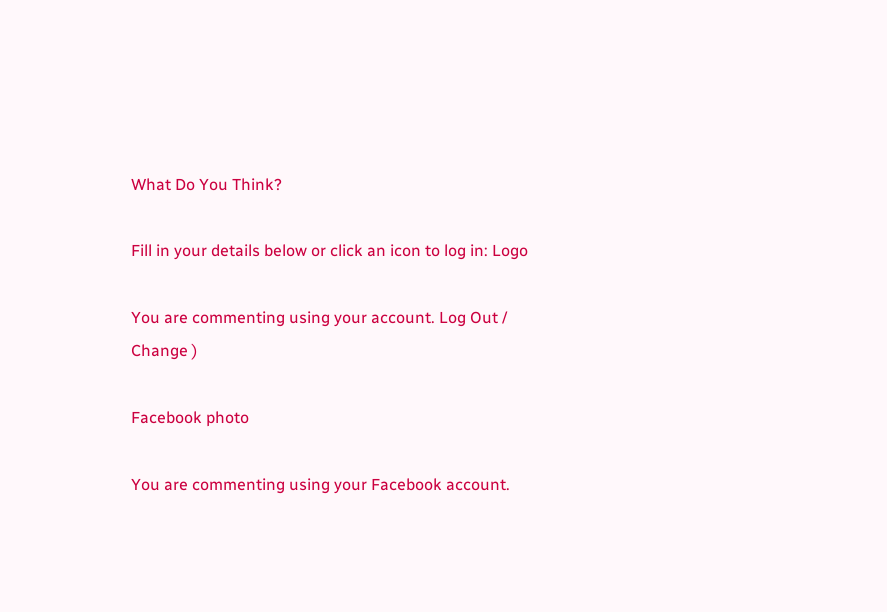What Do You Think?

Fill in your details below or click an icon to log in: Logo

You are commenting using your account. Log Out /  Change )

Facebook photo

You are commenting using your Facebook account.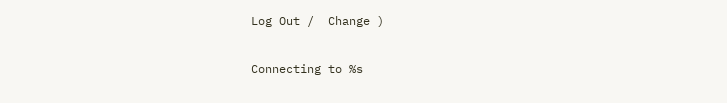Log Out /  Change )

Connecting to %s